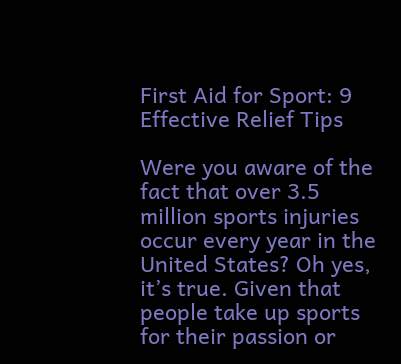First Aid for Sport: 9 Effective Relief Tips

Were you aware of the fact that over 3.5 million sports injuries occur every year in the United States? Oh yes, it’s true. Given that people take up sports for their passion or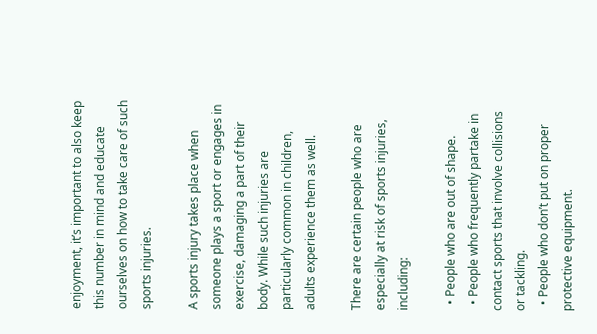enjoyment, it’s important to also keep this number in mind and educate ourselves on how to take care of such sports injuries.

A sports injury takes place when someone plays a sport or engages in exercise, damaging a part of their body. While such injuries are particularly common in children, adults experience them as well.

There are certain people who are especially at risk of sports injuries, including:

  • People who are out of shape.
  • People who frequently partake in contact sports that involve collisions or tackling.
  • People who don’t put on proper protective equipment.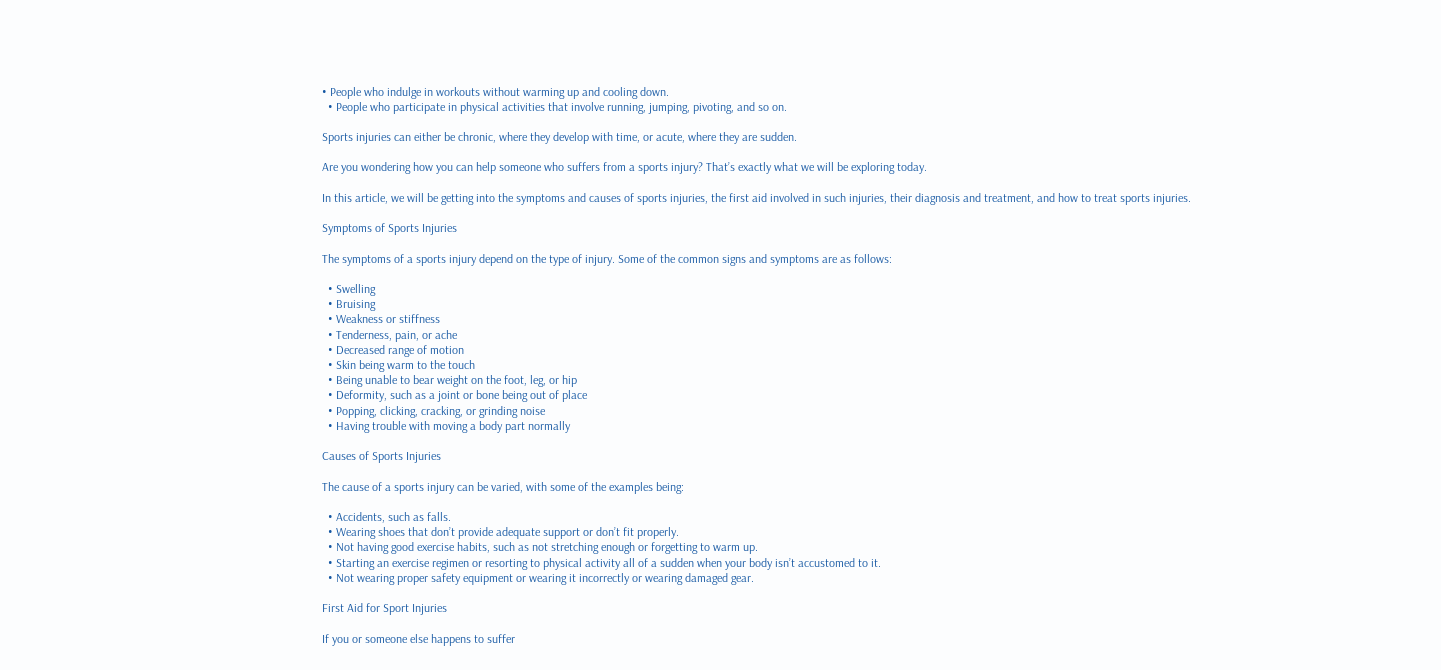• People who indulge in workouts without warming up and cooling down.
  • People who participate in physical activities that involve running, jumping, pivoting, and so on.

Sports injuries can either be chronic, where they develop with time, or acute, where they are sudden.

Are you wondering how you can help someone who suffers from a sports injury? That’s exactly what we will be exploring today.

In this article, we will be getting into the symptoms and causes of sports injuries, the first aid involved in such injuries, their diagnosis and treatment, and how to treat sports injuries.

Symptoms of Sports Injuries

The symptoms of a sports injury depend on the type of injury. Some of the common signs and symptoms are as follows:

  • Swelling
  • Bruising
  • Weakness or stiffness
  • Tenderness, pain, or ache
  • Decreased range of motion
  • Skin being warm to the touch
  • Being unable to bear weight on the foot, leg, or hip
  • Deformity, such as a joint or bone being out of place
  • Popping, clicking, cracking, or grinding noise
  • Having trouble with moving a body part normally

Causes of Sports Injuries

The cause of a sports injury can be varied, with some of the examples being:

  • Accidents, such as falls.
  • Wearing shoes that don’t provide adequate support or don’t fit properly.
  • Not having good exercise habits, such as not stretching enough or forgetting to warm up.
  • Starting an exercise regimen or resorting to physical activity all of a sudden when your body isn’t accustomed to it.
  • Not wearing proper safety equipment or wearing it incorrectly or wearing damaged gear.

First Aid for Sport Injuries

If you or someone else happens to suffer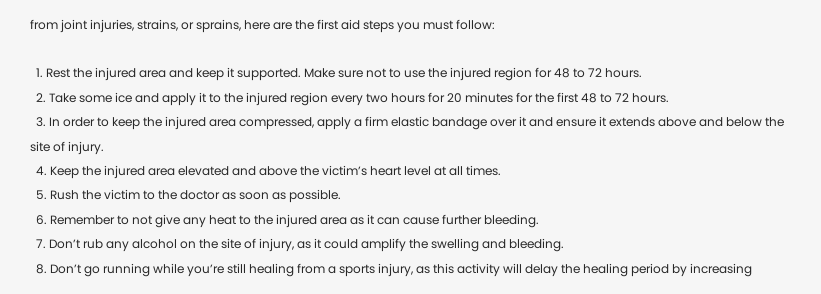from joint injuries, strains, or sprains, here are the first aid steps you must follow:

  1. Rest the injured area and keep it supported. Make sure not to use the injured region for 48 to 72 hours.
  2. Take some ice and apply it to the injured region every two hours for 20 minutes for the first 48 to 72 hours.
  3. In order to keep the injured area compressed, apply a firm elastic bandage over it and ensure it extends above and below the site of injury.
  4. Keep the injured area elevated and above the victim’s heart level at all times.
  5. Rush the victim to the doctor as soon as possible.
  6. Remember to not give any heat to the injured area as it can cause further bleeding.
  7. Don’t rub any alcohol on the site of injury, as it could amplify the swelling and bleeding.
  8. Don’t go running while you’re still healing from a sports injury, as this activity will delay the healing period by increasing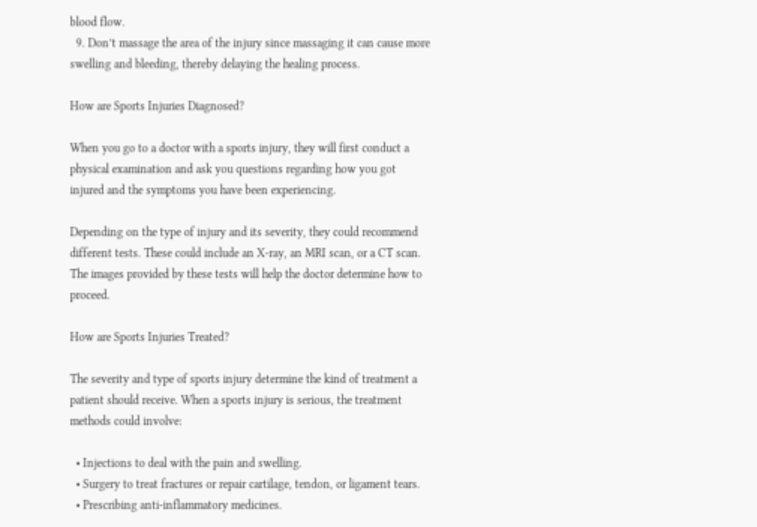blood flow.
  9. Don’t massage the area of the injury since massaging it can cause more swelling and bleeding, thereby delaying the healing process.

How are Sports Injuries Diagnosed?

When you go to a doctor with a sports injury, they will first conduct a physical examination and ask you questions regarding how you got injured and the symptoms you have been experiencing.

Depending on the type of injury and its severity, they could recommend different tests. These could include an X-ray, an MRI scan, or a CT scan. The images provided by these tests will help the doctor determine how to proceed.

How are Sports Injuries Treated?

The severity and type of sports injury determine the kind of treatment a patient should receive. When a sports injury is serious, the treatment methods could involve:

  • Injections to deal with the pain and swelling.
  • Surgery to treat fractures or repair cartilage, tendon, or ligament tears.
  • Prescribing anti-inflammatory medicines.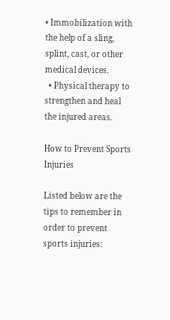• Immobilization with the help of a sling, splint, cast, or other medical devices.
  • Physical therapy to strengthen and heal the injured areas.

How to Prevent Sports Injuries

Listed below are the tips to remember in order to prevent sports injuries: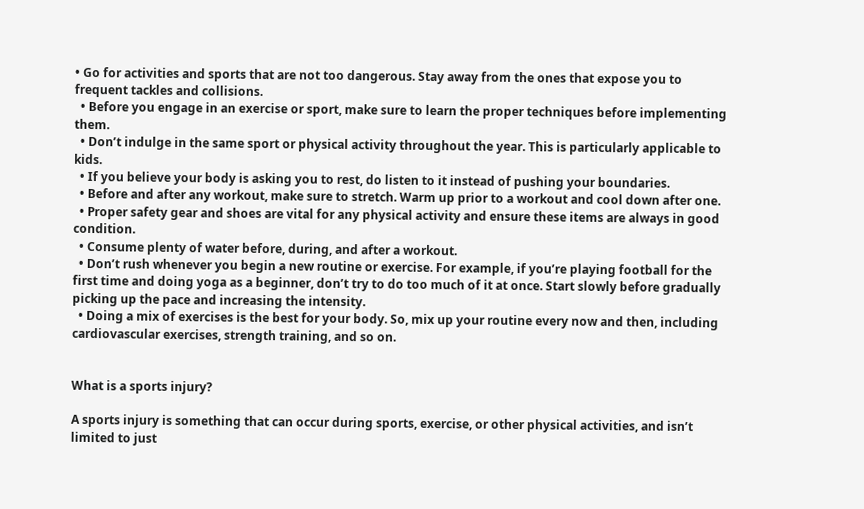• Go for activities and sports that are not too dangerous. Stay away from the ones that expose you to frequent tackles and collisions.
  • Before you engage in an exercise or sport, make sure to learn the proper techniques before implementing them.
  • Don’t indulge in the same sport or physical activity throughout the year. This is particularly applicable to kids.
  • If you believe your body is asking you to rest, do listen to it instead of pushing your boundaries.
  • Before and after any workout, make sure to stretch. Warm up prior to a workout and cool down after one.
  • Proper safety gear and shoes are vital for any physical activity and ensure these items are always in good condition.
  • Consume plenty of water before, during, and after a workout.
  • Don’t rush whenever you begin a new routine or exercise. For example, if you’re playing football for the first time and doing yoga as a beginner, don’t try to do too much of it at once. Start slowly before gradually picking up the pace and increasing the intensity.
  • Doing a mix of exercises is the best for your body. So, mix up your routine every now and then, including cardiovascular exercises, strength training, and so on.


What is a sports injury?

A sports injury is something that can occur during sports, exercise, or other physical activities, and isn’t limited to just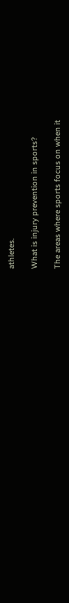athletes.

What is injury prevention in sports?

The areas where sports focus on when it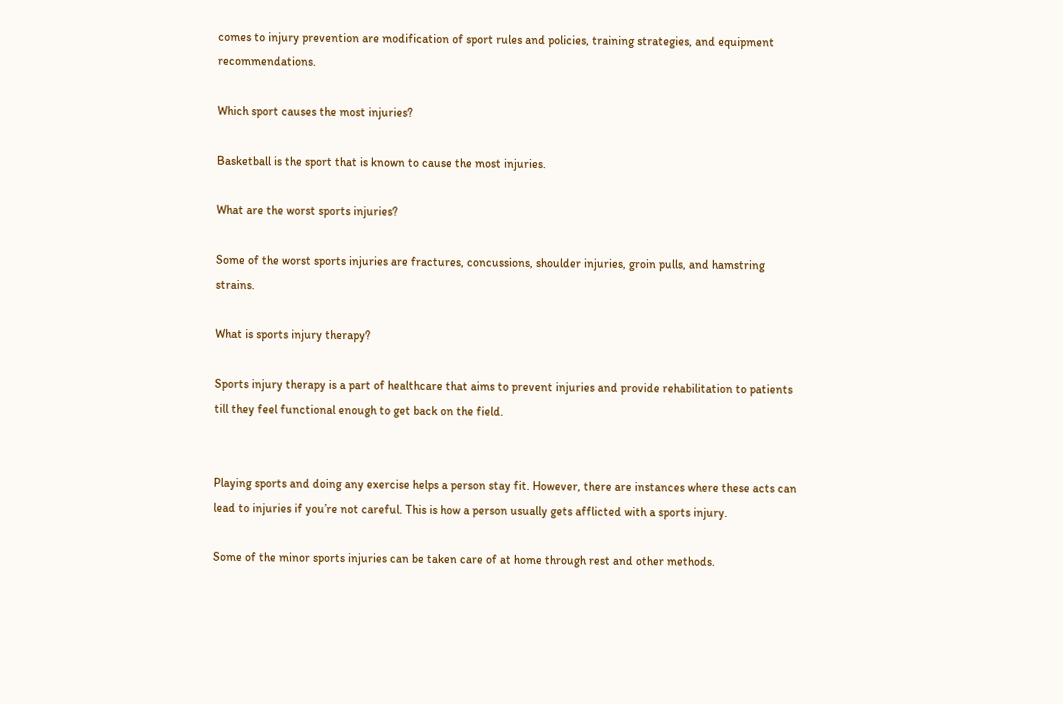comes to injury prevention are modification of sport rules and policies, training strategies, and equipment recommendations.

Which sport causes the most injuries?

Basketball is the sport that is known to cause the most injuries.

What are the worst sports injuries?

Some of the worst sports injuries are fractures, concussions, shoulder injuries, groin pulls, and hamstring strains.

What is sports injury therapy?

Sports injury therapy is a part of healthcare that aims to prevent injuries and provide rehabilitation to patients till they feel functional enough to get back on the field.


Playing sports and doing any exercise helps a person stay fit. However, there are instances where these acts can lead to injuries if you’re not careful. This is how a person usually gets afflicted with a sports injury.

Some of the minor sports injuries can be taken care of at home through rest and other methods.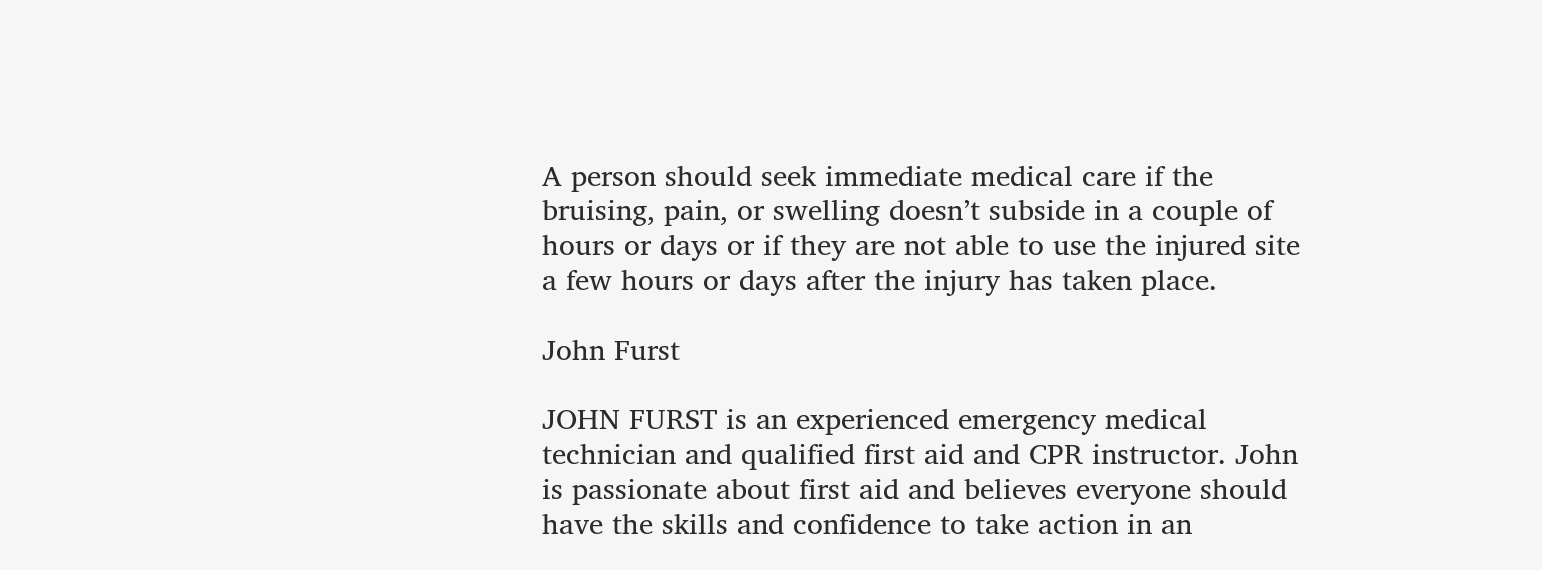A person should seek immediate medical care if the bruising, pain, or swelling doesn’t subside in a couple of hours or days or if they are not able to use the injured site a few hours or days after the injury has taken place.

John Furst

JOHN FURST is an experienced emergency medical technician and qualified first aid and CPR instructor. John is passionate about first aid and believes everyone should have the skills and confidence to take action in an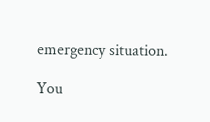emergency situation.

You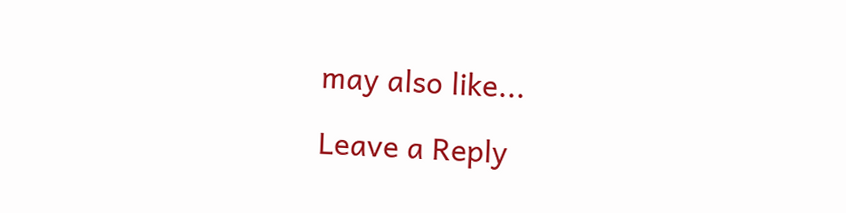may also like...

Leave a Reply